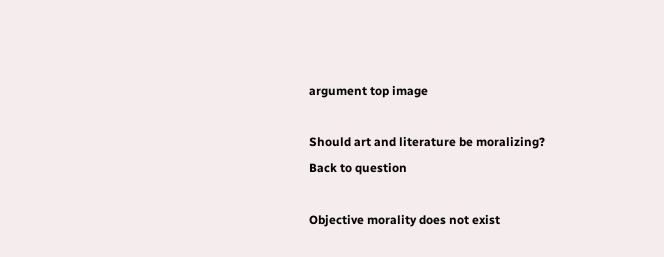argument top image

Should art and literature be moralizing?
Back to question

Objective morality does not exist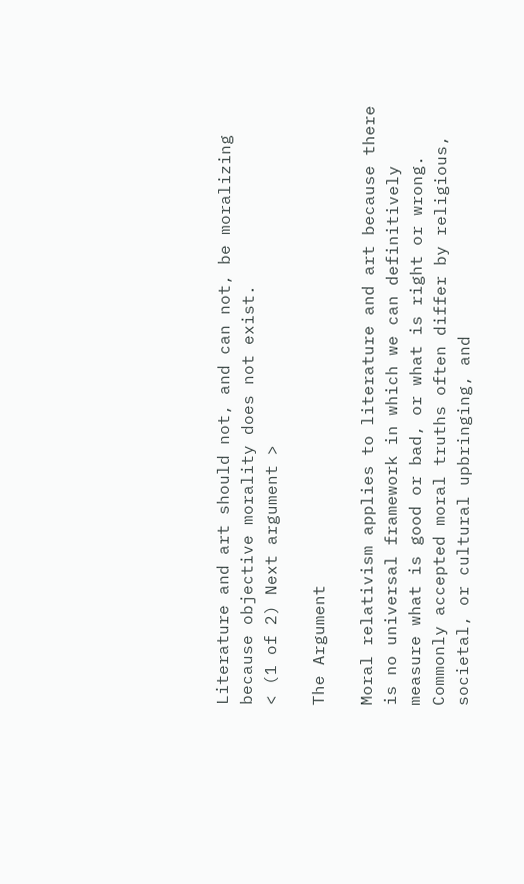Literature and art should not, and can not, be moralizing because objective morality does not exist.
< (1 of 2) Next argument >

The Argument

Moral relativism applies to literature and art because there is no universal framework in which we can definitively measure what is good or bad, or what is right or wrong. Commonly accepted moral truths often differ by religious, societal, or cultural upbringing, and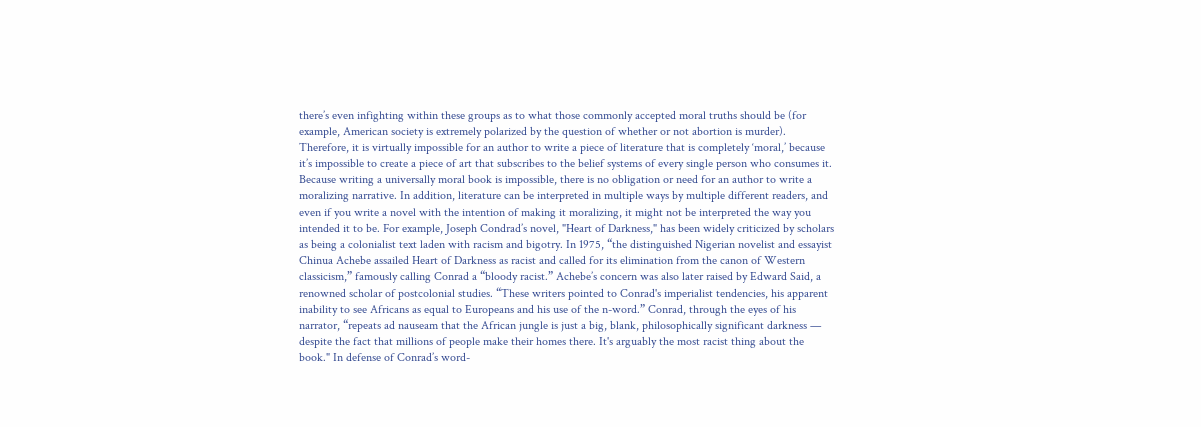there’s even infighting within these groups as to what those commonly accepted moral truths should be (for example, American society is extremely polarized by the question of whether or not abortion is murder). Therefore, it is virtually impossible for an author to write a piece of literature that is completely ‘moral,’ because it’s impossible to create a piece of art that subscribes to the belief systems of every single person who consumes it. Because writing a universally moral book is impossible, there is no obligation or need for an author to write a moralizing narrative. In addition, literature can be interpreted in multiple ways by multiple different readers, and even if you write a novel with the intention of making it moralizing, it might not be interpreted the way you intended it to be. For example, Joseph Condrad’s novel, "Heart of Darkness," has been widely criticized by scholars as being a colonialist text laden with racism and bigotry. In 1975, “the distinguished Nigerian novelist and essayist Chinua Achebe assailed Heart of Darkness as racist and called for its elimination from the canon of Western classicism,” famously calling Conrad a “bloody racist.” Achebe’s concern was also later raised by Edward Said, a renowned scholar of postcolonial studies. “These writers pointed to Conrad's imperialist tendencies, his apparent inability to see Africans as equal to Europeans and his use of the n-word.” Conrad, through the eyes of his narrator, “repeats ad nauseam that the African jungle is just a big, blank, philosophically significant darkness — despite the fact that millions of people make their homes there. It's arguably the most racist thing about the book." In defense of Conrad’s word-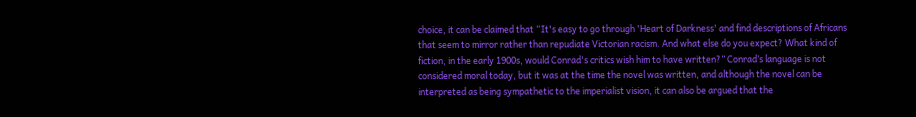choice, it can be claimed that “It's easy to go through 'Heart of Darkness' and find descriptions of Africans that seem to mirror rather than repudiate Victorian racism. And what else do you expect? What kind of fiction, in the early 1900s, would Conrad's critics wish him to have written?” Conrad’s language is not considered moral today, but it was at the time the novel was written, and although the novel can be interpreted as being sympathetic to the imperialist vision, it can also be argued that the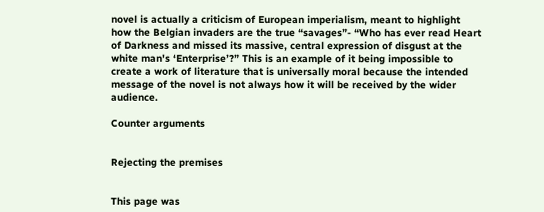novel is actually a criticism of European imperialism, meant to highlight how the Belgian invaders are the true “savages”- “Who has ever read Heart of Darkness and missed its massive, central expression of disgust at the white man's ‘Enterprise’?” This is an example of it being impossible to create a work of literature that is universally moral because the intended message of the novel is not always how it will be received by the wider audience.

Counter arguments


Rejecting the premises


This page was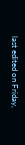last edited on Friday,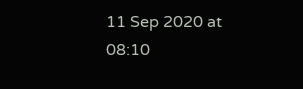11 Sep 2020 at 08:10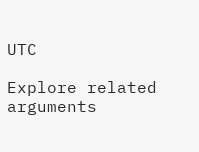UTC

Explore related arguments